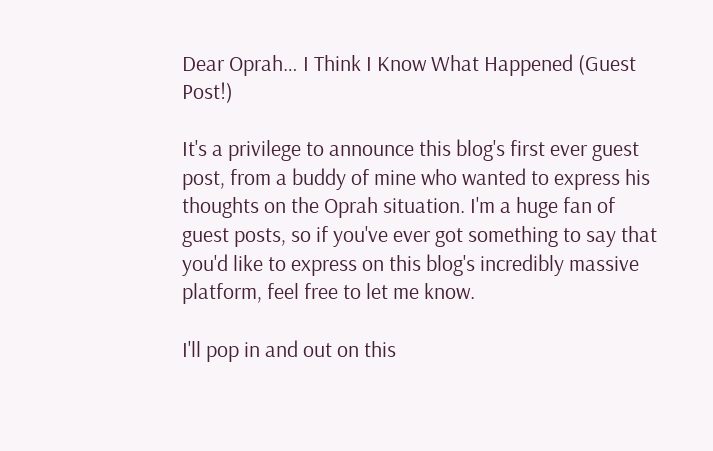Dear Oprah… I Think I Know What Happened (Guest Post!)

It's a privilege to announce this blog's first ever guest post, from a buddy of mine who wanted to express his thoughts on the Oprah situation. I'm a huge fan of guest posts, so if you've ever got something to say that you'd like to express on this blog's incredibly massive platform, feel free to let me know.

I'll pop in and out on this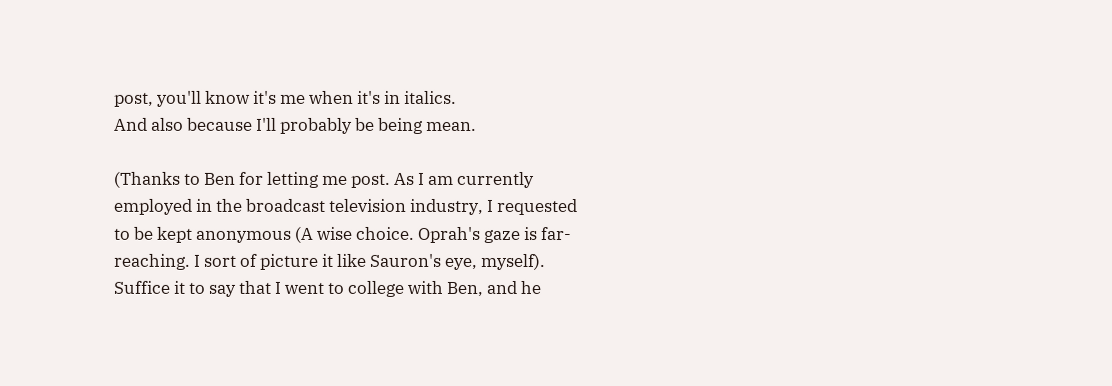post, you'll know it's me when it's in italics.
And also because I'll probably be being mean.

(Thanks to Ben for letting me post. As I am currently employed in the broadcast television industry, I requested to be kept anonymous (A wise choice. Oprah's gaze is far-reaching. I sort of picture it like Sauron's eye, myself). Suffice it to say that I went to college with Ben, and he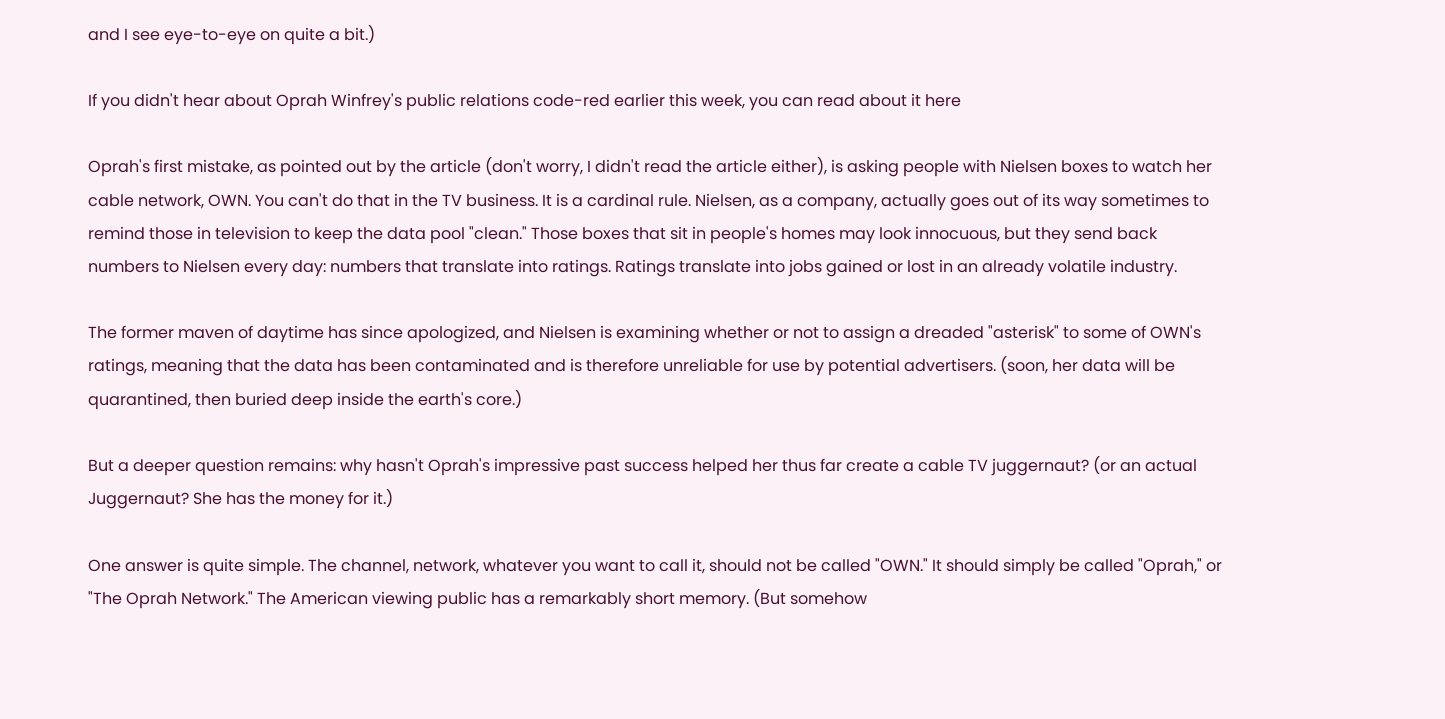and I see eye-to-eye on quite a bit.)

If you didn't hear about Oprah Winfrey's public relations code-red earlier this week, you can read about it here

Oprah's first mistake, as pointed out by the article (don't worry, I didn't read the article either), is asking people with Nielsen boxes to watch her cable network, OWN. You can't do that in the TV business. It is a cardinal rule. Nielsen, as a company, actually goes out of its way sometimes to remind those in television to keep the data pool "clean." Those boxes that sit in people's homes may look innocuous, but they send back numbers to Nielsen every day: numbers that translate into ratings. Ratings translate into jobs gained or lost in an already volatile industry.

The former maven of daytime has since apologized, and Nielsen is examining whether or not to assign a dreaded "asterisk" to some of OWN's ratings, meaning that the data has been contaminated and is therefore unreliable for use by potential advertisers. (soon, her data will be quarantined, then buried deep inside the earth's core.)

But a deeper question remains: why hasn't Oprah's impressive past success helped her thus far create a cable TV juggernaut? (or an actual Juggernaut? She has the money for it.)

One answer is quite simple. The channel, network, whatever you want to call it, should not be called "OWN." It should simply be called "Oprah," or "The Oprah Network." The American viewing public has a remarkably short memory. (But somehow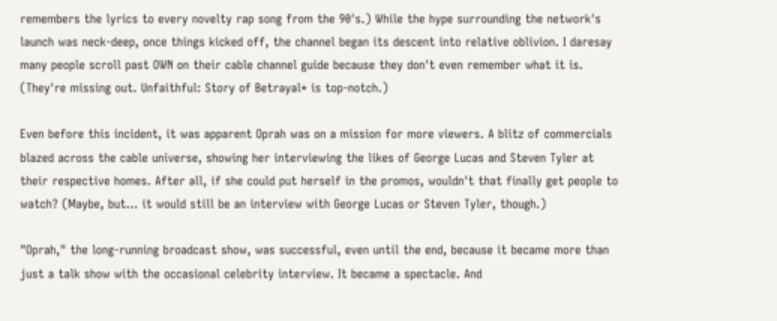remembers the lyrics to every novelty rap song from the 90's.) While the hype surrounding the network's launch was neck-deep, once things kicked off, the channel began its descent into relative oblivion. I daresay many people scroll past OWN on their cable channel guide because they don't even remember what it is. (They're missing out. Unfaithful: Story of Betrayal* is top-notch.)

Even before this incident, it was apparent Oprah was on a mission for more viewers. A blitz of commercials blazed across the cable universe, showing her interviewing the likes of George Lucas and Steven Tyler at their respective homes. After all, if she could put herself in the promos, wouldn't that finally get people to watch? (Maybe, but... it would still be an interview with George Lucas or Steven Tyler, though.)

"Oprah," the long-running broadcast show, was successful, even until the end, because it became more than just a talk show with the occasional celebrity interview. It became a spectacle. And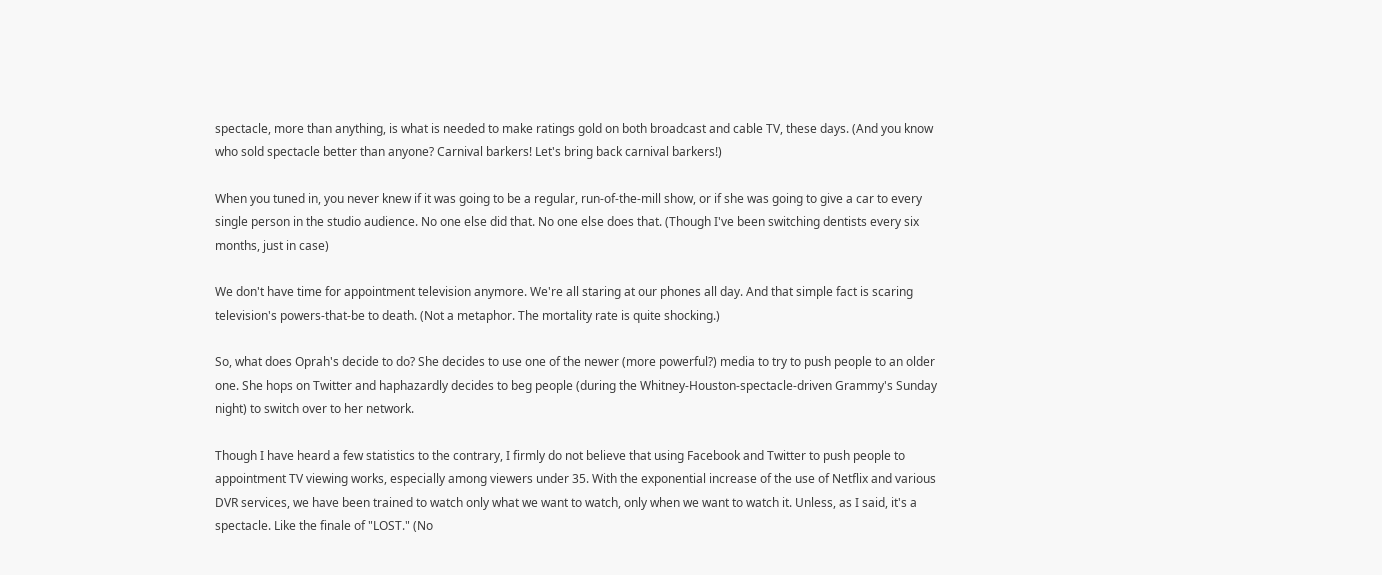spectacle, more than anything, is what is needed to make ratings gold on both broadcast and cable TV, these days. (And you know who sold spectacle better than anyone? Carnival barkers! Let's bring back carnival barkers!)

When you tuned in, you never knew if it was going to be a regular, run-of-the-mill show, or if she was going to give a car to every single person in the studio audience. No one else did that. No one else does that. (Though I've been switching dentists every six months, just in case)

We don't have time for appointment television anymore. We're all staring at our phones all day. And that simple fact is scaring television's powers-that-be to death. (Not a metaphor. The mortality rate is quite shocking.)

So, what does Oprah's decide to do? She decides to use one of the newer (more powerful?) media to try to push people to an older one. She hops on Twitter and haphazardly decides to beg people (during the Whitney-Houston-spectacle-driven Grammy's Sunday night) to switch over to her network.

Though I have heard a few statistics to the contrary, I firmly do not believe that using Facebook and Twitter to push people to appointment TV viewing works, especially among viewers under 35. With the exponential increase of the use of Netflix and various DVR services, we have been trained to watch only what we want to watch, only when we want to watch it. Unless, as I said, it's a spectacle. Like the finale of "LOST." (No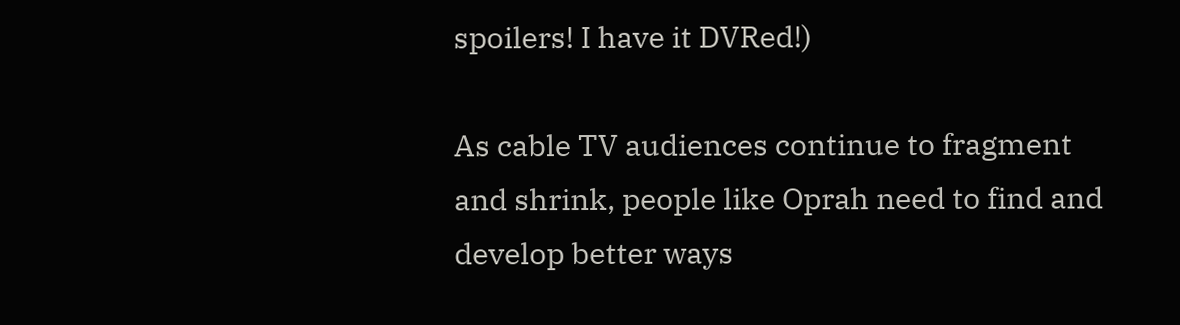spoilers! I have it DVRed!)

As cable TV audiences continue to fragment and shrink, people like Oprah need to find and  develop better ways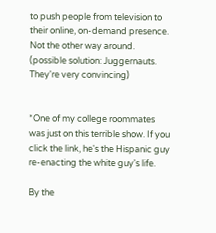to push people from television to their online, on-demand presence. Not the other way around. (possible solution: Juggernauts. They're very convincing)


*One of my college roommates was just on this terrible show. If you click the link, he's the Hispanic guy re-enacting the white guy's life.

By the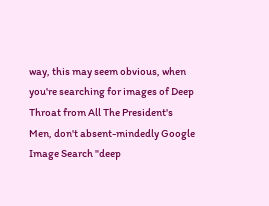way, this may seem obvious, when you're searching for images of Deep Throat from All The President's Men, don't absent-mindedly Google Image Search "deep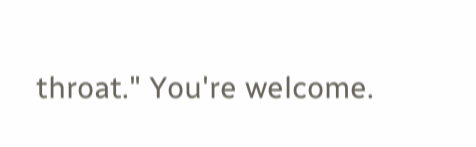throat." You're welcome.